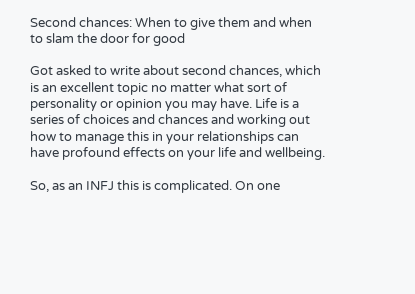Second chances: When to give them and when to slam the door for good

Got asked to write about second chances, which is an excellent topic no matter what sort of personality or opinion you may have. Life is a series of choices and chances and working out how to manage this in your relationships can have profound effects on your life and wellbeing.

So, as an INFJ this is complicated. On one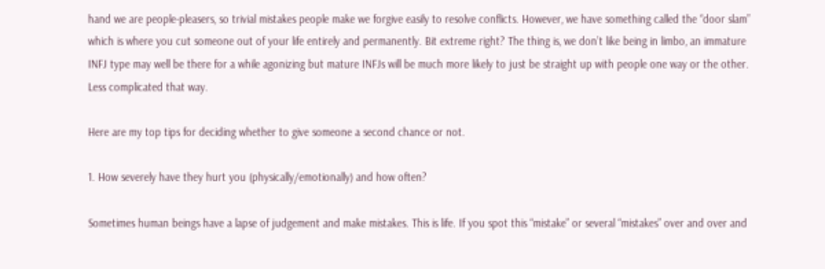hand we are people-pleasers, so trivial mistakes people make we forgive easily to resolve conflicts. However, we have something called the “door slam” which is where you cut someone out of your life entirely and permanently. Bit extreme right? The thing is, we don’t like being in limbo, an immature INFJ type may well be there for a while agonizing but mature INFJs will be much more likely to just be straight up with people one way or the other. Less complicated that way.

Here are my top tips for deciding whether to give someone a second chance or not.

1. How severely have they hurt you (physically/emotionally) and how often?

Sometimes human beings have a lapse of judgement and make mistakes. This is life. If you spot this “mistake” or several “mistakes” over and over and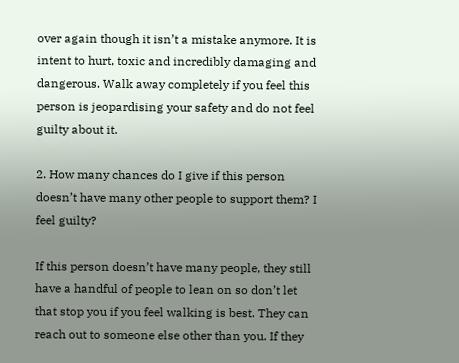over again though it isn’t a mistake anymore. It is intent to hurt, toxic and incredibly damaging and dangerous. Walk away completely if you feel this person is jeopardising your safety and do not feel guilty about it.

2. How many chances do I give if this person doesn’t have many other people to support them? I feel guilty?

If this person doesn’t have many people, they still have a handful of people to lean on so don’t let that stop you if you feel walking is best. They can reach out to someone else other than you. If they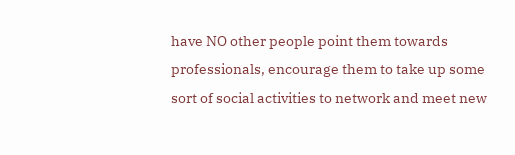have NO other people point them towards professionals, encourage them to take up some sort of social activities to network and meet new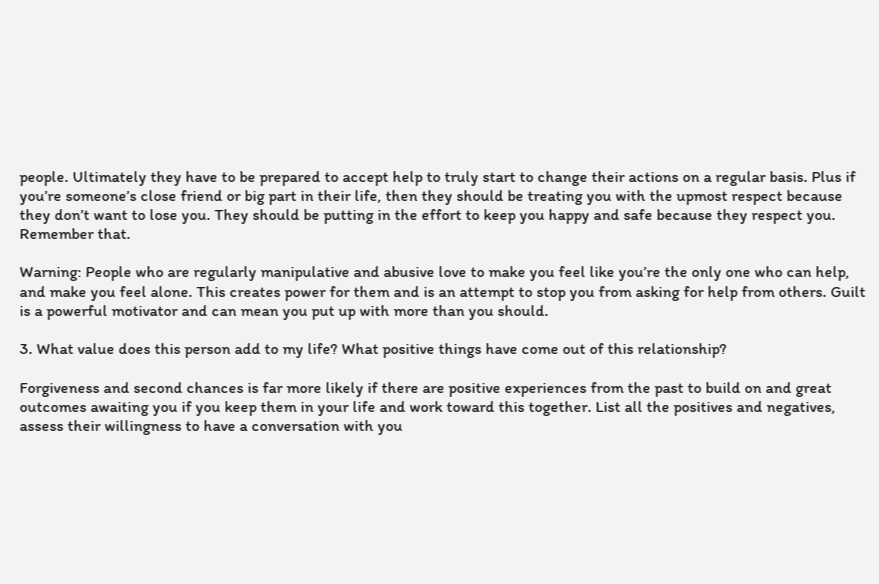people. Ultimately they have to be prepared to accept help to truly start to change their actions on a regular basis. Plus if you’re someone’s close friend or big part in their life, then they should be treating you with the upmost respect because they don’t want to lose you. They should be putting in the effort to keep you happy and safe because they respect you. Remember that.

Warning: People who are regularly manipulative and abusive love to make you feel like you’re the only one who can help, and make you feel alone. This creates power for them and is an attempt to stop you from asking for help from others. Guilt is a powerful motivator and can mean you put up with more than you should.

3. What value does this person add to my life? What positive things have come out of this relationship?

Forgiveness and second chances is far more likely if there are positive experiences from the past to build on and great outcomes awaiting you if you keep them in your life and work toward this together. List all the positives and negatives, assess their willingness to have a conversation with you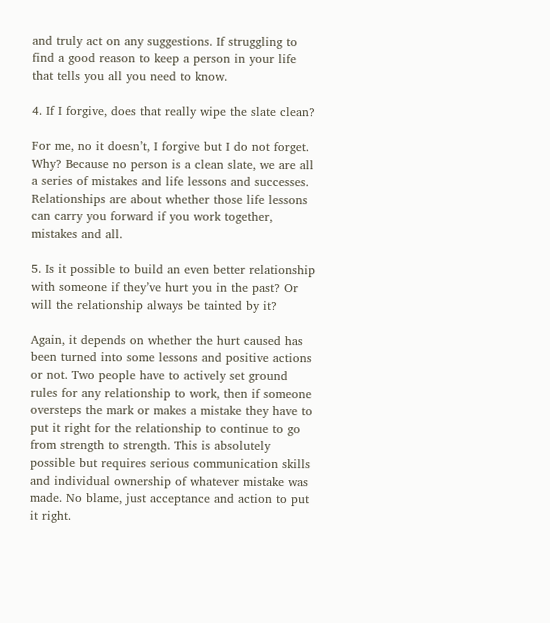and truly act on any suggestions. If struggling to find a good reason to keep a person in your life that tells you all you need to know.

4. If I forgive, does that really wipe the slate clean?

For me, no it doesn’t, I forgive but I do not forget. Why? Because no person is a clean slate, we are all a series of mistakes and life lessons and successes. Relationships are about whether those life lessons can carry you forward if you work together, mistakes and all.

5. Is it possible to build an even better relationship with someone if they’ve hurt you in the past? Or will the relationship always be tainted by it?

Again, it depends on whether the hurt caused has been turned into some lessons and positive actions or not. Two people have to actively set ground rules for any relationship to work, then if someone oversteps the mark or makes a mistake they have to put it right for the relationship to continue to go from strength to strength. This is absolutely possible but requires serious communication skills and individual ownership of whatever mistake was made. No blame, just acceptance and action to put it right.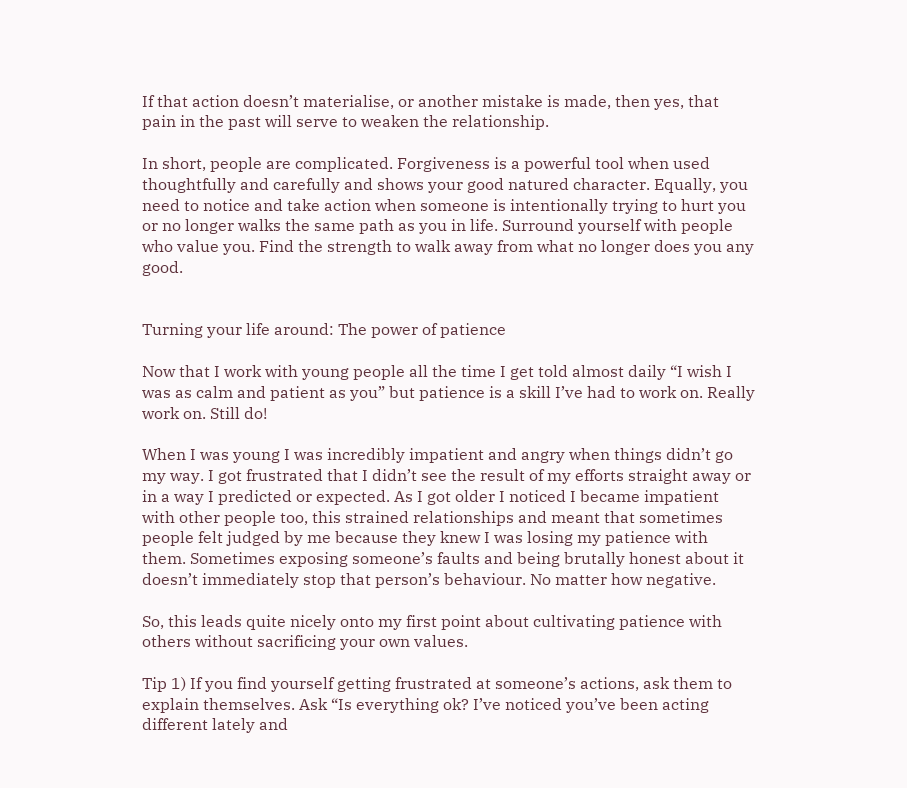If that action doesn’t materialise, or another mistake is made, then yes, that pain in the past will serve to weaken the relationship.

In short, people are complicated. Forgiveness is a powerful tool when used thoughtfully and carefully and shows your good natured character. Equally, you need to notice and take action when someone is intentionally trying to hurt you or no longer walks the same path as you in life. Surround yourself with people who value you. Find the strength to walk away from what no longer does you any good.


Turning your life around: The power of patience

Now that I work with young people all the time I get told almost daily “I wish I was as calm and patient as you” but patience is a skill I’ve had to work on. Really work on. Still do!

When I was young I was incredibly impatient and angry when things didn’t go my way. I got frustrated that I didn’t see the result of my efforts straight away or in a way I predicted or expected. As I got older I noticed I became impatient with other people too, this strained relationships and meant that sometimes people felt judged by me because they knew I was losing my patience with them. Sometimes exposing someone’s faults and being brutally honest about it doesn’t immediately stop that person’s behaviour. No matter how negative.

So, this leads quite nicely onto my first point about cultivating patience with others without sacrificing your own values.

Tip 1) If you find yourself getting frustrated at someone’s actions, ask them to explain themselves. Ask “Is everything ok? I’ve noticed you’ve been acting different lately and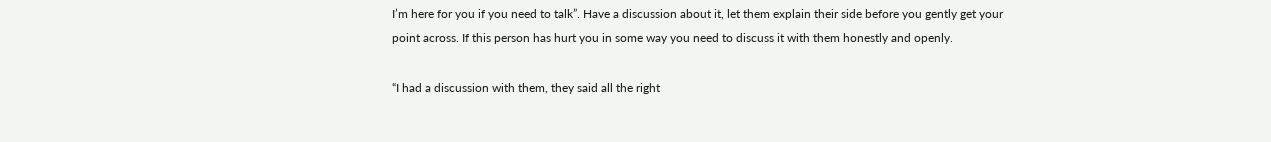I’m here for you if you need to talk”. Have a discussion about it, let them explain their side before you gently get your point across. If this person has hurt you in some way you need to discuss it with them honestly and openly.

“I had a discussion with them, they said all the right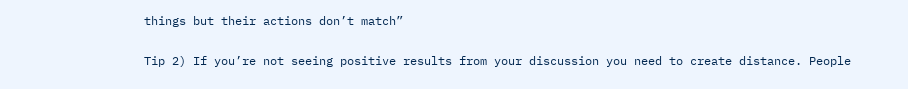things but their actions don’t match”

Tip 2) If you’re not seeing positive results from your discussion you need to create distance. People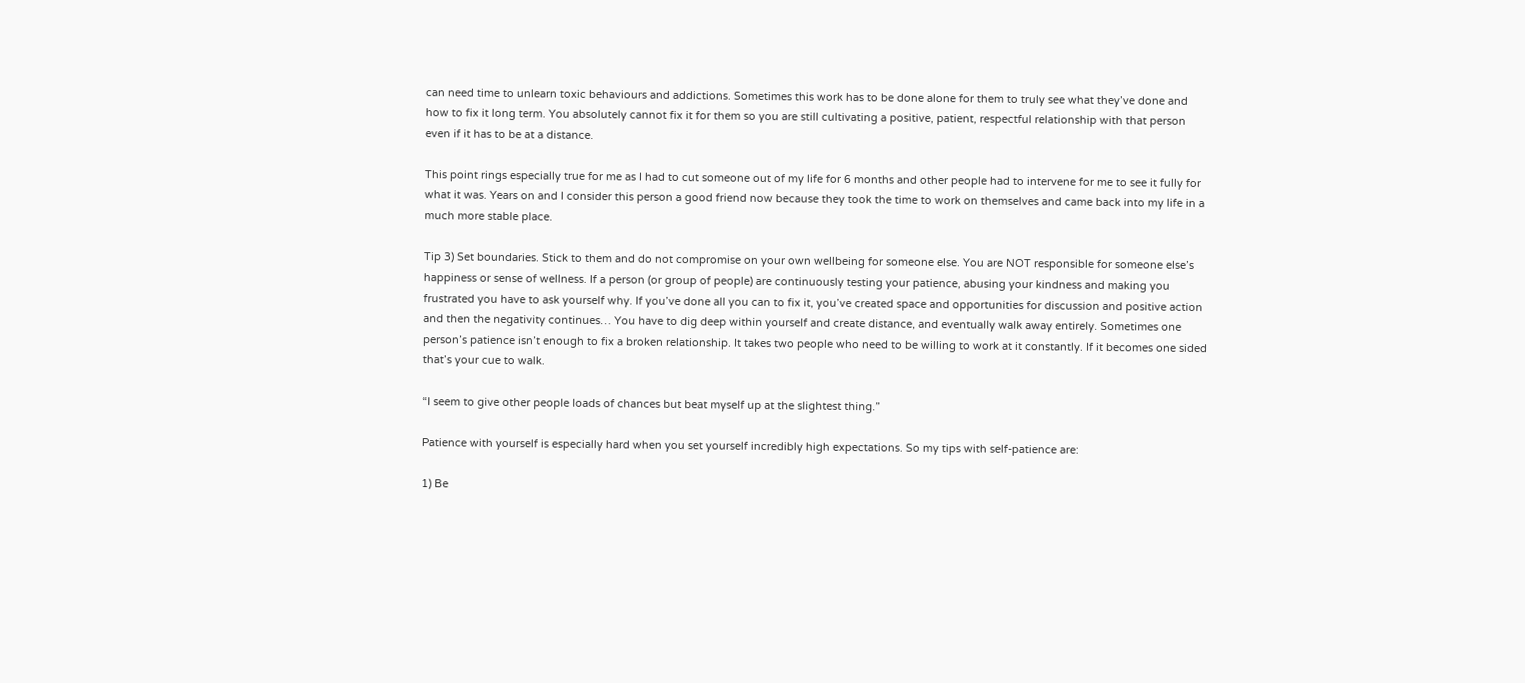can need time to unlearn toxic behaviours and addictions. Sometimes this work has to be done alone for them to truly see what they’ve done and how to fix it long term. You absolutely cannot fix it for them so you are still cultivating a positive, patient, respectful relationship with that person even if it has to be at a distance.

This point rings especially true for me as I had to cut someone out of my life for 6 months and other people had to intervene for me to see it fully for what it was. Years on and I consider this person a good friend now because they took the time to work on themselves and came back into my life in a much more stable place.

Tip 3) Set boundaries. Stick to them and do not compromise on your own wellbeing for someone else. You are NOT responsible for someone else’s happiness or sense of wellness. If a person (or group of people) are continuously testing your patience, abusing your kindness and making you frustrated you have to ask yourself why. If you’ve done all you can to fix it, you’ve created space and opportunities for discussion and positive action and then the negativity continues… You have to dig deep within yourself and create distance, and eventually walk away entirely. Sometimes one person’s patience isn’t enough to fix a broken relationship. It takes two people who need to be willing to work at it constantly. If it becomes one sided that’s your cue to walk.

“I seem to give other people loads of chances but beat myself up at the slightest thing.”

Patience with yourself is especially hard when you set yourself incredibly high expectations. So my tips with self-patience are:

1) Be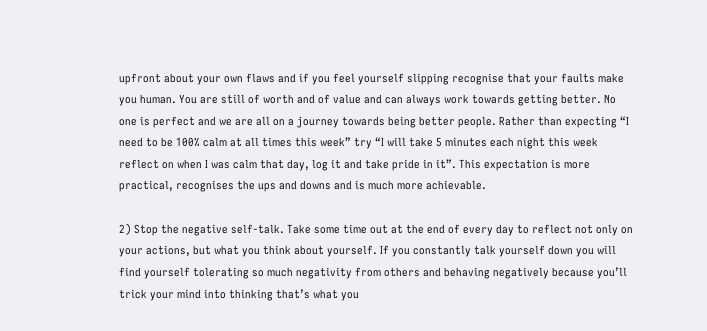upfront about your own flaws and if you feel yourself slipping recognise that your faults make you human. You are still of worth and of value and can always work towards getting better. No one is perfect and we are all on a journey towards being better people. Rather than expecting “I need to be 100% calm at all times this week” try “I will take 5 minutes each night this week reflect on when I was calm that day, log it and take pride in it”. This expectation is more practical, recognises the ups and downs and is much more achievable.

2) Stop the negative self-talk. Take some time out at the end of every day to reflect not only on your actions, but what you think about yourself. If you constantly talk yourself down you will find yourself tolerating so much negativity from others and behaving negatively because you’ll trick your mind into thinking that’s what you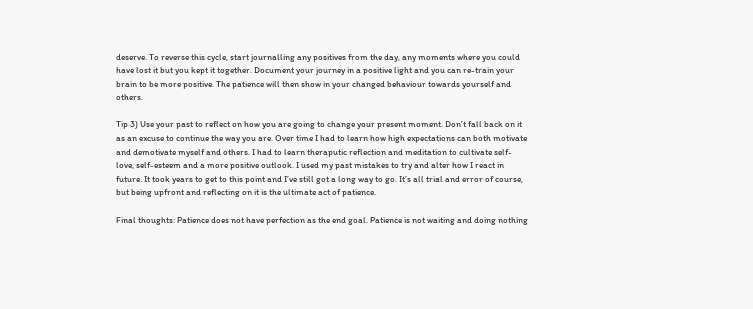deserve. To reverse this cycle, start journalling any positives from the day, any moments where you could have lost it but you kept it together. Document your journey in a positive light and you can re-train your brain to be more positive. The patience will then show in your changed behaviour towards yourself and others.

Tip 3) Use your past to reflect on how you are going to change your present moment. Don’t fall back on it as an excuse to continue the way you are. Over time I had to learn how high expectations can both motivate and demotivate myself and others. I had to learn theraputic reflection and meditation to cultivate self-love, self-esteem and a more positive outlook. I used my past mistakes to try and alter how I react in future. It took years to get to this point and I’ve still got a long way to go. It’s all trial and error of course, but being upfront and reflecting on it is the ultimate act of patience.

Final thoughts: Patience does not have perfection as the end goal. Patience is not waiting and doing nothing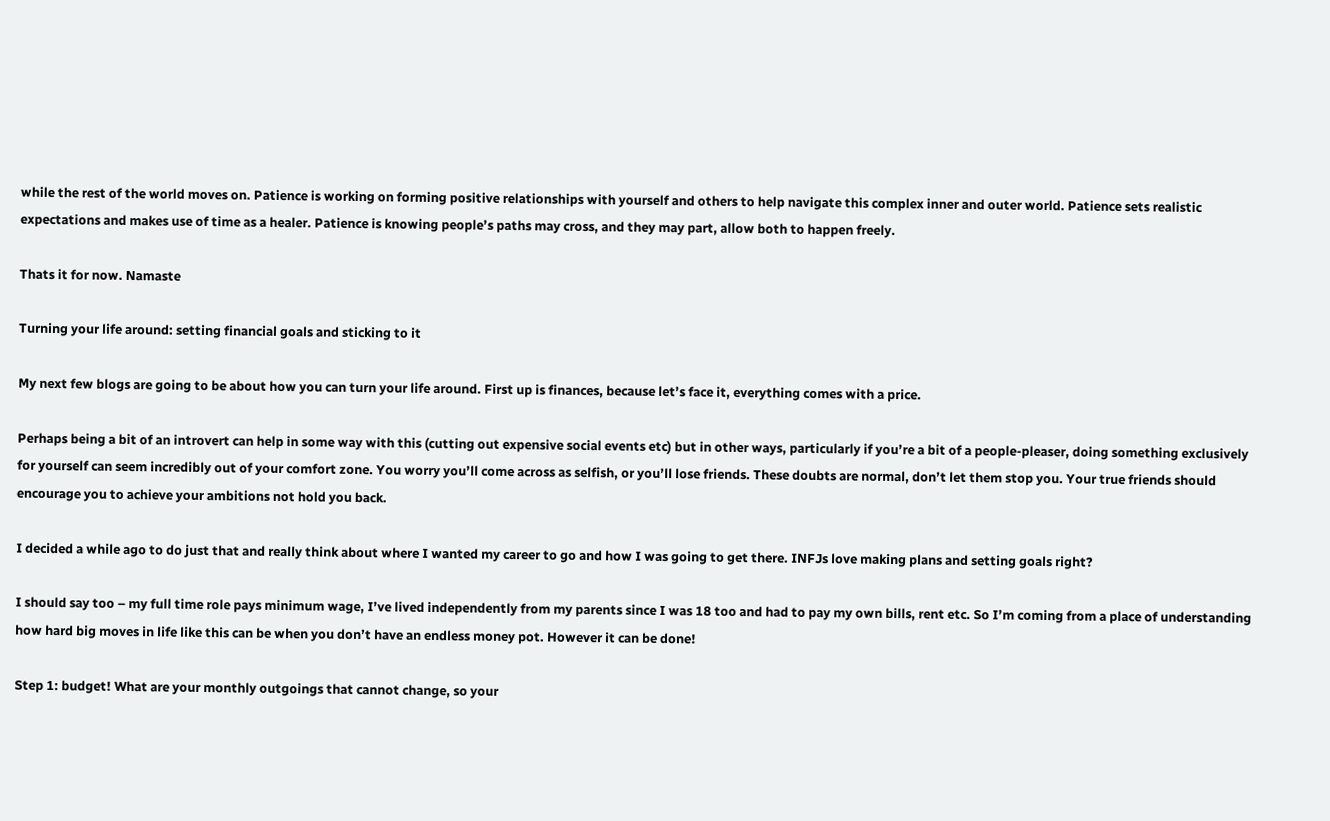while the rest of the world moves on. Patience is working on forming positive relationships with yourself and others to help navigate this complex inner and outer world. Patience sets realistic expectations and makes use of time as a healer. Patience is knowing people’s paths may cross, and they may part, allow both to happen freely.

Thats it for now. Namaste

Turning your life around: setting financial goals and sticking to it

My next few blogs are going to be about how you can turn your life around. First up is finances, because let’s face it, everything comes with a price.

Perhaps being a bit of an introvert can help in some way with this (cutting out expensive social events etc) but in other ways, particularly if you’re a bit of a people-pleaser, doing something exclusively for yourself can seem incredibly out of your comfort zone. You worry you’ll come across as selfish, or you’ll lose friends. These doubts are normal, don’t let them stop you. Your true friends should encourage you to achieve your ambitions not hold you back.

I decided a while ago to do just that and really think about where I wanted my career to go and how I was going to get there. INFJs love making plans and setting goals right?

I should say too – my full time role pays minimum wage, I’ve lived independently from my parents since I was 18 too and had to pay my own bills, rent etc. So I’m coming from a place of understanding how hard big moves in life like this can be when you don’t have an endless money pot. However it can be done!

Step 1: budget! What are your monthly outgoings that cannot change, so your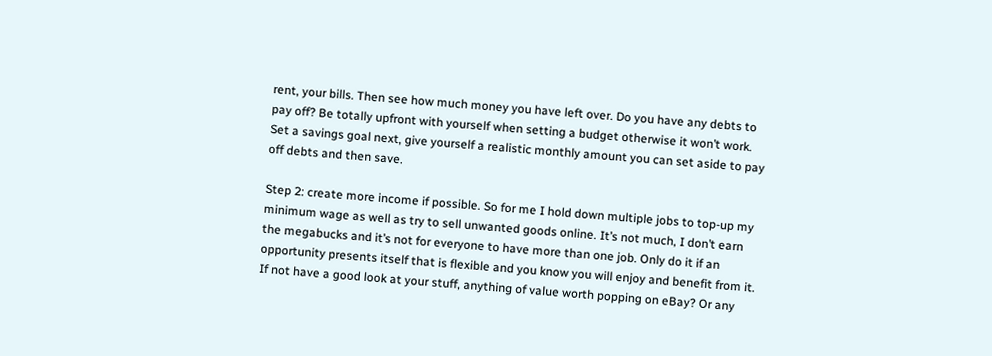rent, your bills. Then see how much money you have left over. Do you have any debts to pay off? Be totally upfront with yourself when setting a budget otherwise it won’t work. Set a savings goal next, give yourself a realistic monthly amount you can set aside to pay off debts and then save.

Step 2: create more income if possible. So for me I hold down multiple jobs to top-up my minimum wage as well as try to sell unwanted goods online. It’s not much, I don’t earn the megabucks and it’s not for everyone to have more than one job. Only do it if an opportunity presents itself that is flexible and you know you will enjoy and benefit from it. If not have a good look at your stuff, anything of value worth popping on eBay? Or any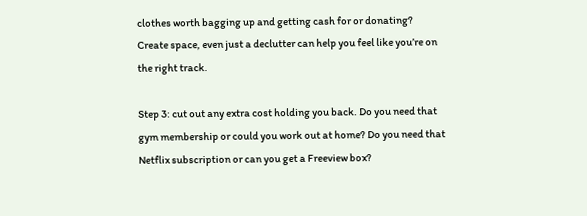clothes worth bagging up and getting cash for or donating? Create space, even just a declutter can help you feel like you’re on the right track.

Step 3: cut out any extra cost holding you back. Do you need that gym membership or could you work out at home? Do you need that Netflix subscription or can you get a Freeview box?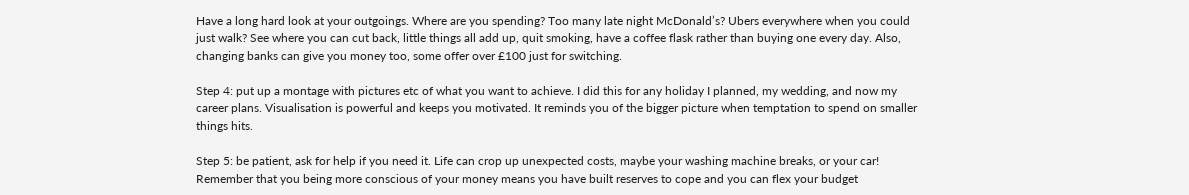Have a long hard look at your outgoings. Where are you spending? Too many late night McDonald’s? Ubers everywhere when you could just walk? See where you can cut back, little things all add up, quit smoking, have a coffee flask rather than buying one every day. Also, changing banks can give you money too, some offer over £100 just for switching.

Step 4: put up a montage with pictures etc of what you want to achieve. I did this for any holiday I planned, my wedding, and now my career plans. Visualisation is powerful and keeps you motivated. It reminds you of the bigger picture when temptation to spend on smaller things hits.

Step 5: be patient, ask for help if you need it. Life can crop up unexpected costs, maybe your washing machine breaks, or your car! Remember that you being more conscious of your money means you have built reserves to cope and you can flex your budget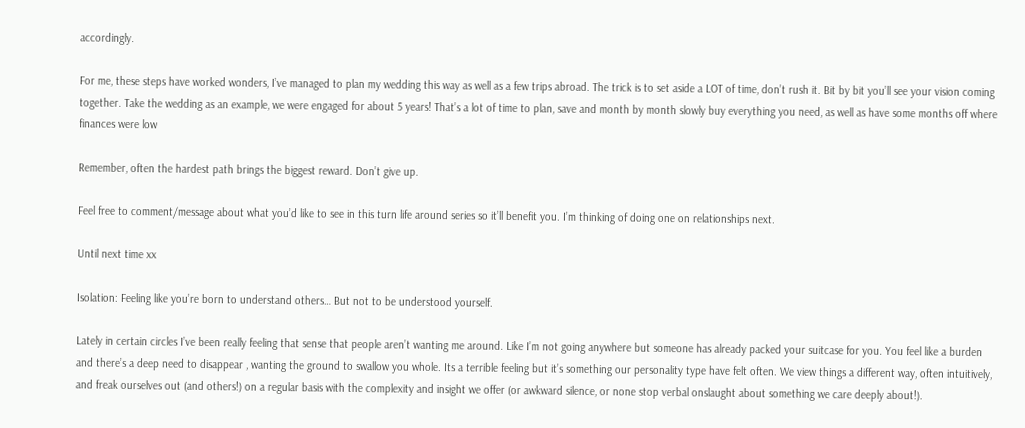accordingly.

For me, these steps have worked wonders, I’ve managed to plan my wedding this way as well as a few trips abroad. The trick is to set aside a LOT of time, don’t rush it. Bit by bit you’ll see your vision coming together. Take the wedding as an example, we were engaged for about 5 years! That’s a lot of time to plan, save and month by month slowly buy everything you need, as well as have some months off where finances were low

Remember, often the hardest path brings the biggest reward. Don’t give up.

Feel free to comment/message about what you’d like to see in this turn life around series so it’ll benefit you. I’m thinking of doing one on relationships next.

Until next time xx

Isolation: Feeling like you’re born to understand others… But not to be understood yourself.

Lately in certain circles I’ve been really feeling that sense that people aren’t wanting me around. Like I’m not going anywhere but someone has already packed your suitcase for you. You feel like a burden and there’s a deep need to disappear , wanting the ground to swallow you whole. Its a terrible feeling but it’s something our personality type have felt often. We view things a different way, often intuitively, and freak ourselves out (and others!) on a regular basis with the complexity and insight we offer (or awkward silence, or none stop verbal onslaught about something we care deeply about!).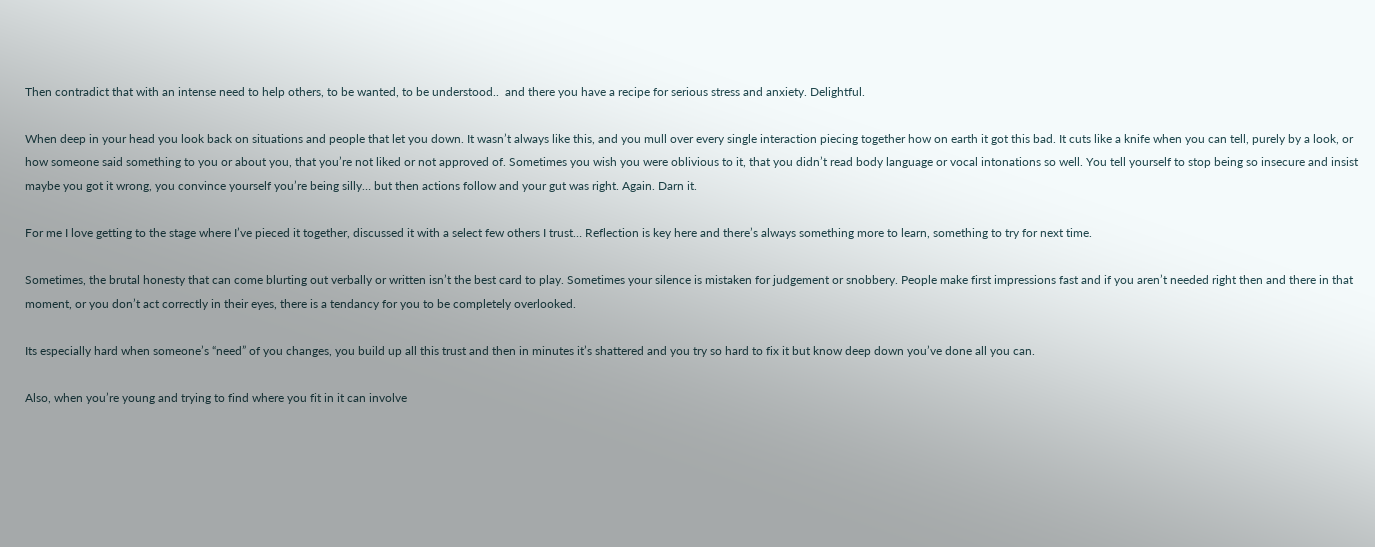Then contradict that with an intense need to help others, to be wanted, to be understood..  and there you have a recipe for serious stress and anxiety. Delightful.

When deep in your head you look back on situations and people that let you down. It wasn’t always like this, and you mull over every single interaction piecing together how on earth it got this bad. It cuts like a knife when you can tell, purely by a look, or how someone said something to you or about you, that you’re not liked or not approved of. Sometimes you wish you were oblivious to it, that you didn’t read body language or vocal intonations so well. You tell yourself to stop being so insecure and insist maybe you got it wrong, you convince yourself you’re being silly… but then actions follow and your gut was right. Again. Darn it.

For me I love getting to the stage where I’ve pieced it together, discussed it with a select few others I trust… Reflection is key here and there’s always something more to learn, something to try for next time.

Sometimes, the brutal honesty that can come blurting out verbally or written isn’t the best card to play. Sometimes your silence is mistaken for judgement or snobbery. People make first impressions fast and if you aren’t needed right then and there in that moment, or you don’t act correctly in their eyes, there is a tendancy for you to be completely overlooked.

Its especially hard when someone’s “need” of you changes, you build up all this trust and then in minutes it’s shattered and you try so hard to fix it but know deep down you’ve done all you can.

Also, when you’re young and trying to find where you fit in it can involve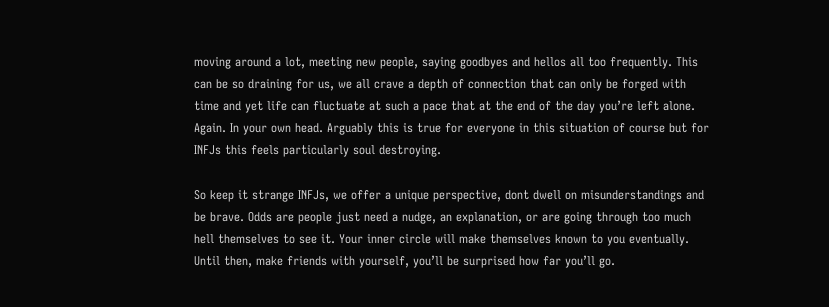moving around a lot, meeting new people, saying goodbyes and hellos all too frequently. This can be so draining for us, we all crave a depth of connection that can only be forged with time and yet life can fluctuate at such a pace that at the end of the day you’re left alone. Again. In your own head. Arguably this is true for everyone in this situation of course but for INFJs this feels particularly soul destroying.

So keep it strange INFJs, we offer a unique perspective, dont dwell on misunderstandings and be brave. Odds are people just need a nudge, an explanation, or are going through too much hell themselves to see it. Your inner circle will make themselves known to you eventually. Until then, make friends with yourself, you’ll be surprised how far you’ll go.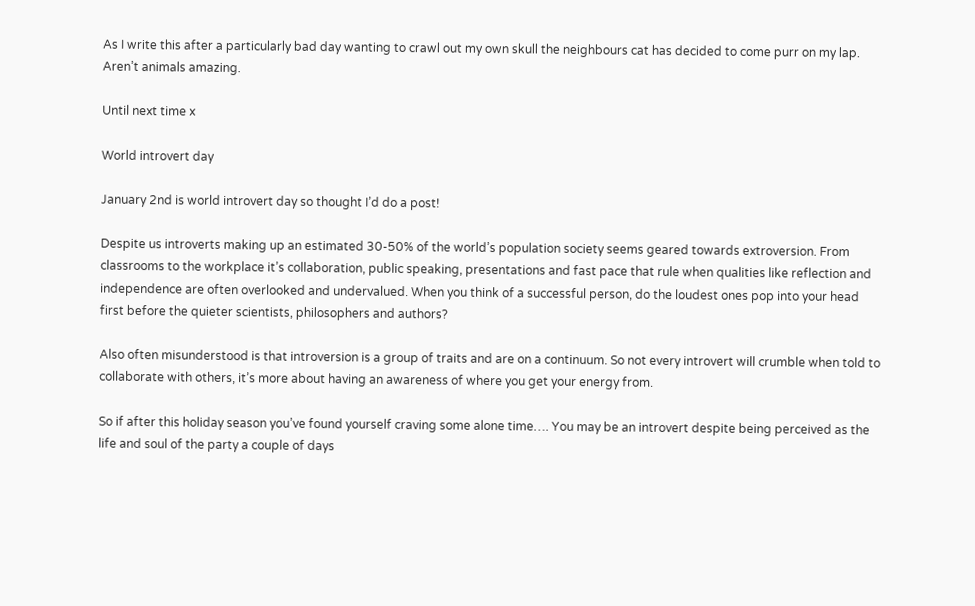As I write this after a particularly bad day wanting to crawl out my own skull the neighbours cat has decided to come purr on my lap. Aren’t animals amazing.

Until next time x

World introvert day

January 2nd is world introvert day so thought I’d do a post!

Despite us introverts making up an estimated 30-50% of the world’s population society seems geared towards extroversion. From classrooms to the workplace it’s collaboration, public speaking, presentations and fast pace that rule when qualities like reflection and independence are often overlooked and undervalued. When you think of a successful person, do the loudest ones pop into your head first before the quieter scientists, philosophers and authors?

Also often misunderstood is that introversion is a group of traits and are on a continuum. So not every introvert will crumble when told to collaborate with others, it’s more about having an awareness of where you get your energy from.

So if after this holiday season you’ve found yourself craving some alone time…. You may be an introvert despite being perceived as the life and soul of the party a couple of days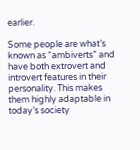earlier.

Some people are what’s known as “ambiverts” and have both extrovert and introvert features in their personality. This makes them highly adaptable in today’s society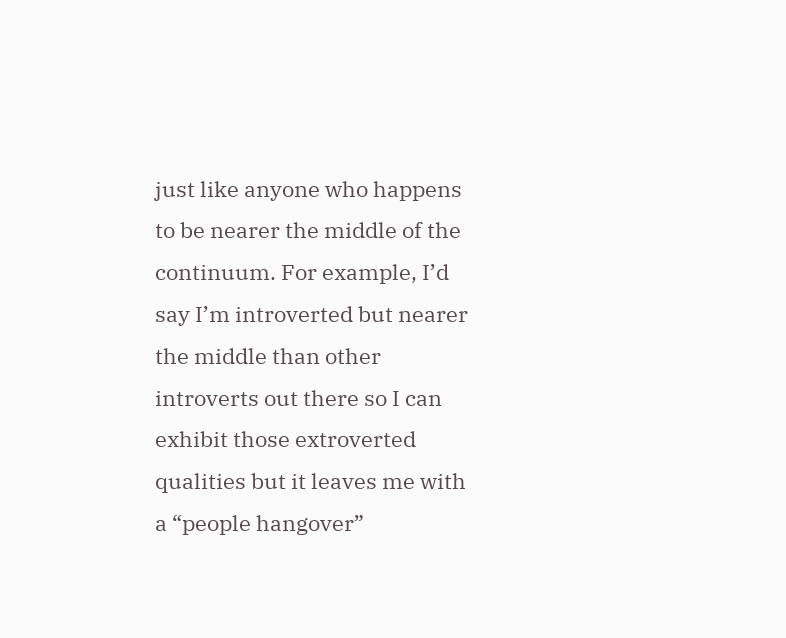just like anyone who happens to be nearer the middle of the continuum. For example, I’d say I’m introverted but nearer the middle than other introverts out there so I can exhibit those extroverted qualities but it leaves me with a “people hangover”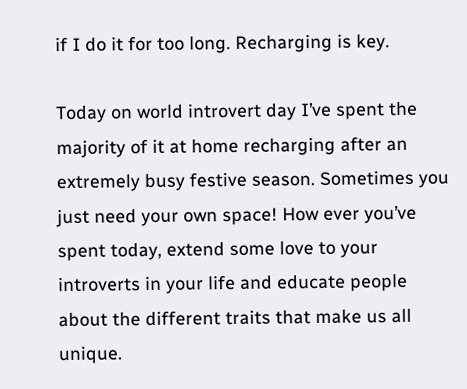if I do it for too long. Recharging is key.

Today on world introvert day I’ve spent the majority of it at home recharging after an extremely busy festive season. Sometimes you just need your own space! How ever you’ve spent today, extend some love to your introverts in your life and educate people about the different traits that make us all unique.